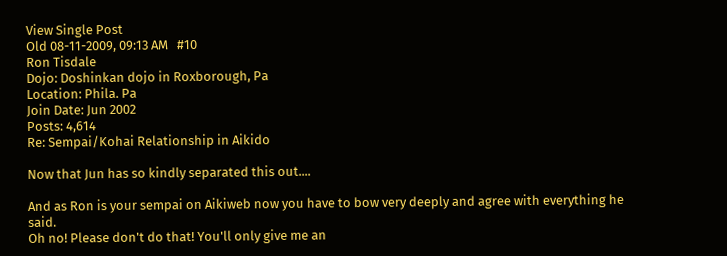View Single Post
Old 08-11-2009, 09:13 AM   #10
Ron Tisdale
Dojo: Doshinkan dojo in Roxborough, Pa
Location: Phila. Pa
Join Date: Jun 2002
Posts: 4,614
Re: Sempai/Kohai Relationship in Aikido

Now that Jun has so kindly separated this out....

And as Ron is your sempai on Aikiweb now you have to bow very deeply and agree with everything he said.
Oh no! Please don't do that! You'll only give me an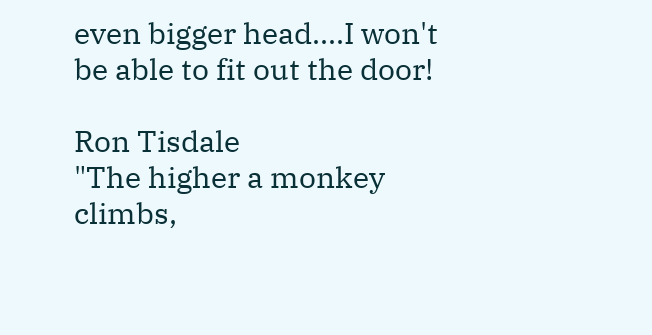even bigger head....I won't be able to fit out the door!

Ron Tisdale
"The higher a monkey climbs,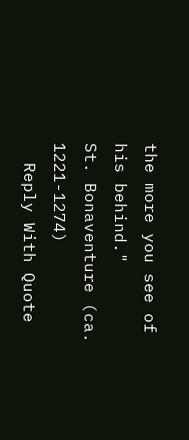the more you see of his behind."
St. Bonaventure (ca. 1221-1274)
  Reply With Quote